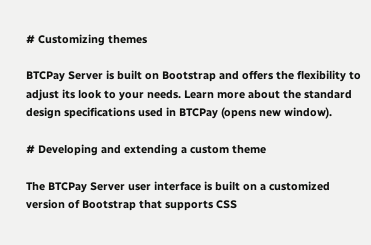# Customizing themes

BTCPay Server is built on Bootstrap and offers the flexibility to adjust its look to your needs. Learn more about the standard design specifications used in BTCPay (opens new window).

# Developing and extending a custom theme

The BTCPay Server user interface is built on a customized version of Bootstrap that supports CSS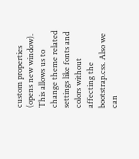custom properties (opens new window). This allows us to change theme related settings like fonts and colors without affecting the bootstrap.css. Also we can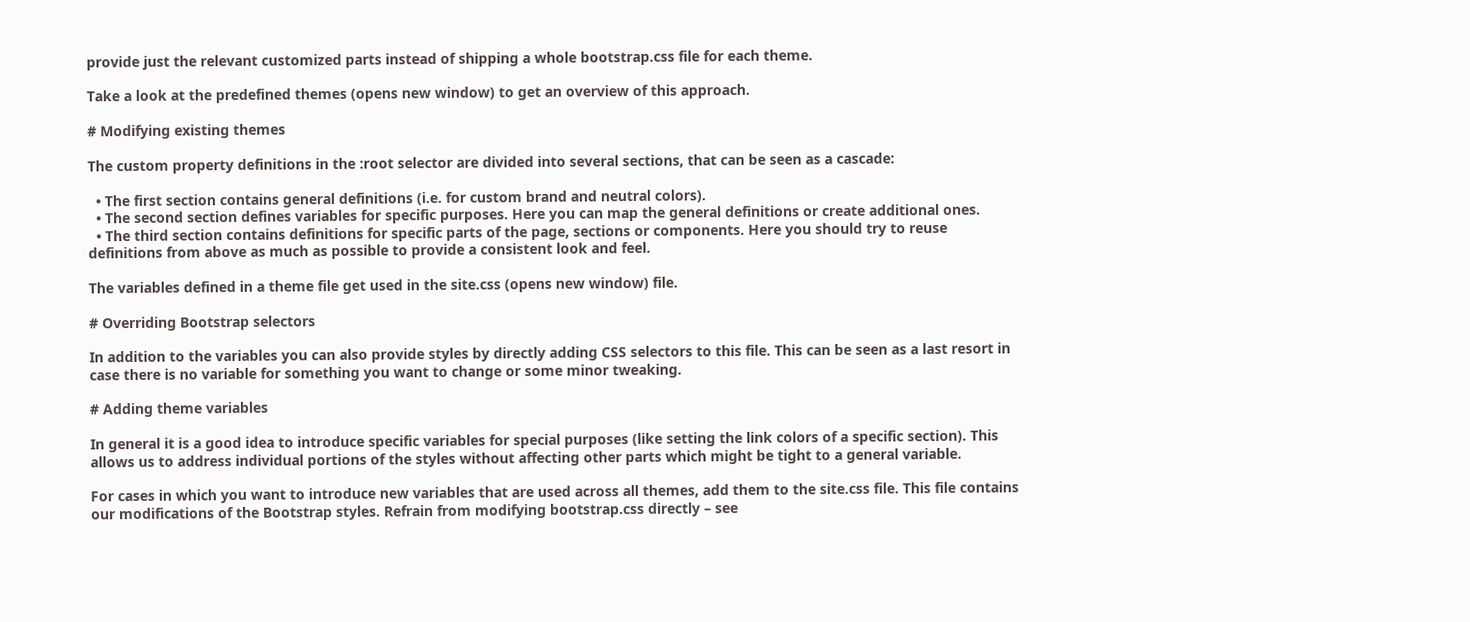provide just the relevant customized parts instead of shipping a whole bootstrap.css file for each theme.

Take a look at the predefined themes (opens new window) to get an overview of this approach.

# Modifying existing themes

The custom property definitions in the :root selector are divided into several sections, that can be seen as a cascade:

  • The first section contains general definitions (i.e. for custom brand and neutral colors).
  • The second section defines variables for specific purposes. Here you can map the general definitions or create additional ones.
  • The third section contains definitions for specific parts of the page, sections or components. Here you should try to reuse definitions from above as much as possible to provide a consistent look and feel.

The variables defined in a theme file get used in the site.css (opens new window) file.

# Overriding Bootstrap selectors

In addition to the variables you can also provide styles by directly adding CSS selectors to this file. This can be seen as a last resort in case there is no variable for something you want to change or some minor tweaking.

# Adding theme variables

In general it is a good idea to introduce specific variables for special purposes (like setting the link colors of a specific section). This allows us to address individual portions of the styles without affecting other parts which might be tight to a general variable.

For cases in which you want to introduce new variables that are used across all themes, add them to the site.css file. This file contains our modifications of the Bootstrap styles. Refrain from modifying bootstrap.css directly – see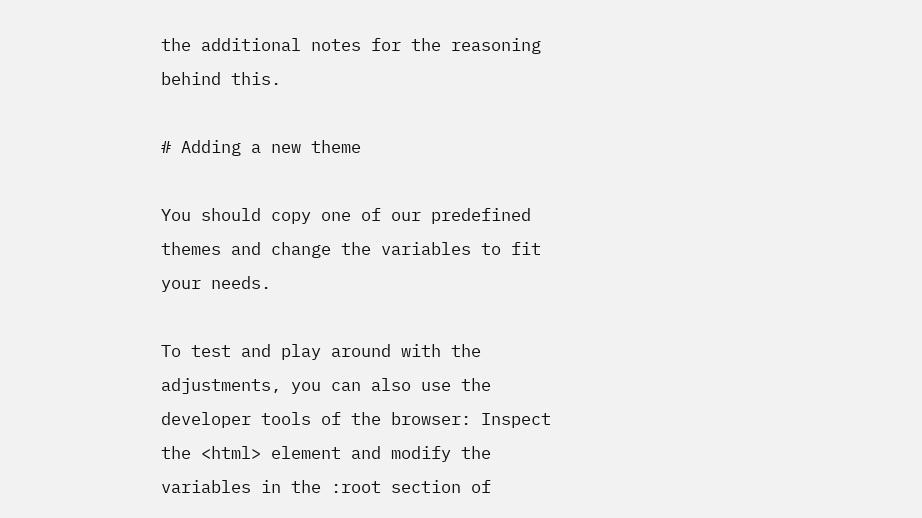the additional notes for the reasoning behind this.

# Adding a new theme

You should copy one of our predefined themes and change the variables to fit your needs.

To test and play around with the adjustments, you can also use the developer tools of the browser: Inspect the <html> element and modify the variables in the :root section of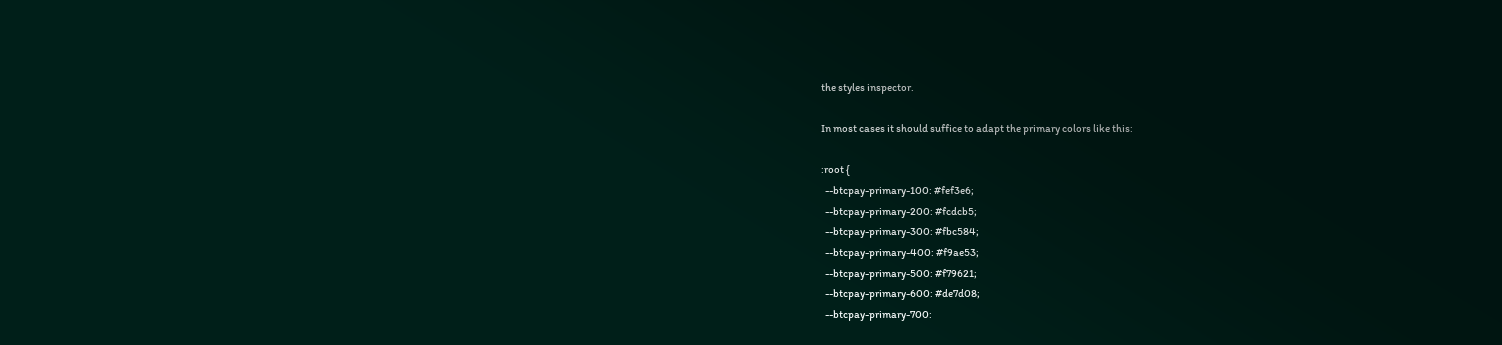the styles inspector.

In most cases it should suffice to adapt the primary colors like this:

:root {
  --btcpay-primary-100: #fef3e6;
  --btcpay-primary-200: #fcdcb5;
  --btcpay-primary-300: #fbc584;
  --btcpay-primary-400: #f9ae53;
  --btcpay-primary-500: #f79621;
  --btcpay-primary-600: #de7d08;
  --btcpay-primary-700: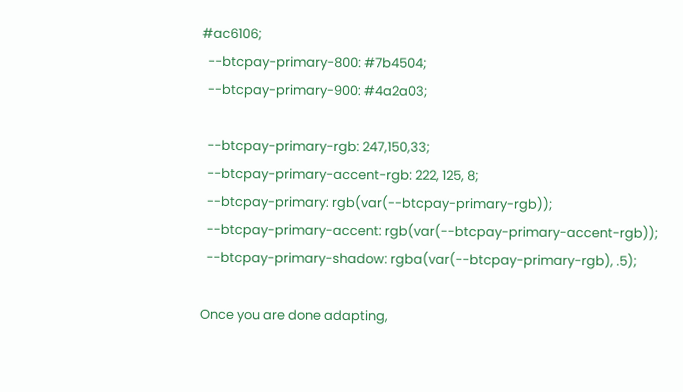#ac6106;
  --btcpay-primary-800: #7b4504;
  --btcpay-primary-900: #4a2a03;

  --btcpay-primary-rgb: 247,150,33;
  --btcpay-primary-accent-rgb: 222, 125, 8;
  --btcpay-primary: rgb(var(--btcpay-primary-rgb));
  --btcpay-primary-accent: rgb(var(--btcpay-primary-accent-rgb));
  --btcpay-primary-shadow: rgba(var(--btcpay-primary-rgb), .5);

Once you are done adapting,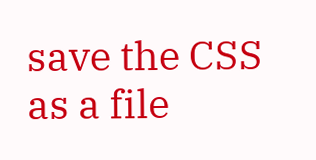save the CSS as a file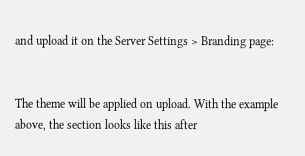and upload it on the Server Settings > Branding page:


The theme will be applied on upload. With the example above, the section looks like this after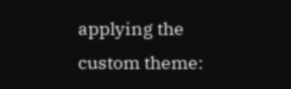applying the custom theme: